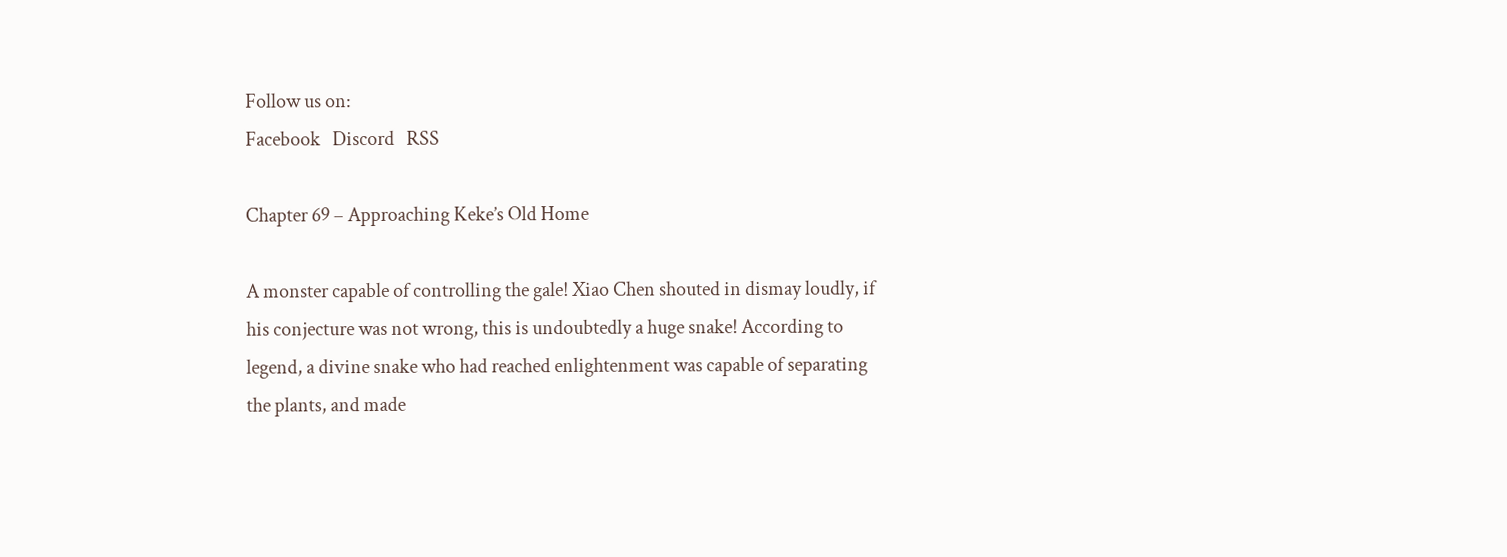Follow us on:
Facebook   Discord   RSS

Chapter 69 – Approaching Keke’s Old Home

A monster capable of controlling the gale! Xiao Chen shouted in dismay loudly, if his conjecture was not wrong, this is undoubtedly a huge snake! According to legend, a divine snake who had reached enlightenment was capable of separating the plants, and made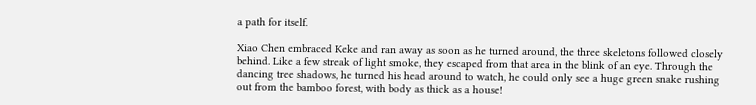a path for itself.

Xiao Chen embraced Keke and ran away as soon as he turned around, the three skeletons followed closely behind. Like a few streak of light smoke, they escaped from that area in the blink of an eye. Through the dancing tree shadows, he turned his head around to watch, he could only see a huge green snake rushing out from the bamboo forest, with body as thick as a house!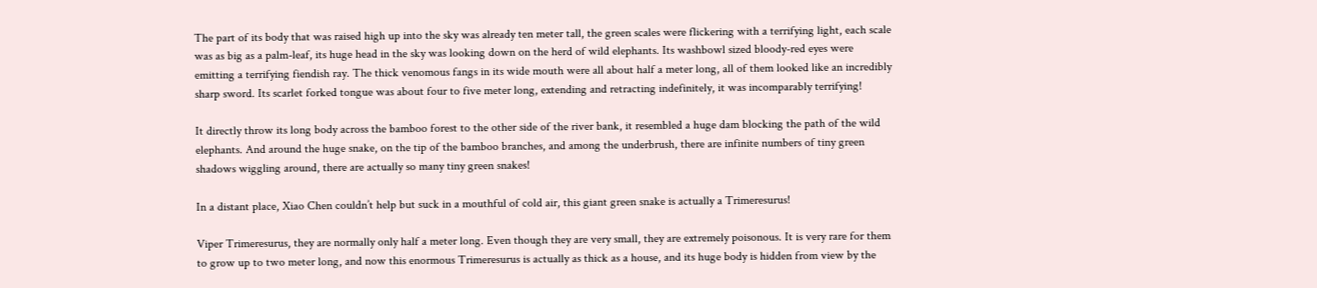The part of its body that was raised high up into the sky was already ten meter tall, the green scales were flickering with a terrifying light, each scale was as big as a palm-leaf, its huge head in the sky was looking down on the herd of wild elephants. Its washbowl sized bloody-red eyes were emitting a terrifying fiendish ray. The thick venomous fangs in its wide mouth were all about half a meter long, all of them looked like an incredibly sharp sword. Its scarlet forked tongue was about four to five meter long, extending and retracting indefinitely, it was incomparably terrifying!

It directly throw its long body across the bamboo forest to the other side of the river bank, it resembled a huge dam blocking the path of the wild elephants. And around the huge snake, on the tip of the bamboo branches, and among the underbrush, there are infinite numbers of tiny green shadows wiggling around, there are actually so many tiny green snakes!

In a distant place, Xiao Chen couldn’t help but suck in a mouthful of cold air, this giant green snake is actually a Trimeresurus!

Viper Trimeresurus, they are normally only half a meter long. Even though they are very small, they are extremely poisonous. It is very rare for them to grow up to two meter long, and now this enormous Trimeresurus is actually as thick as a house, and its huge body is hidden from view by the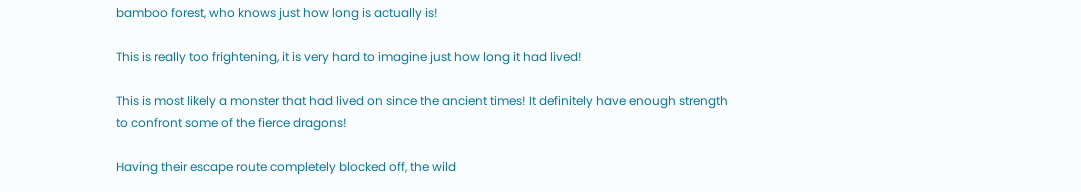bamboo forest, who knows just how long is actually is!

This is really too frightening, it is very hard to imagine just how long it had lived!

This is most likely a monster that had lived on since the ancient times! It definitely have enough strength to confront some of the fierce dragons!

Having their escape route completely blocked off, the wild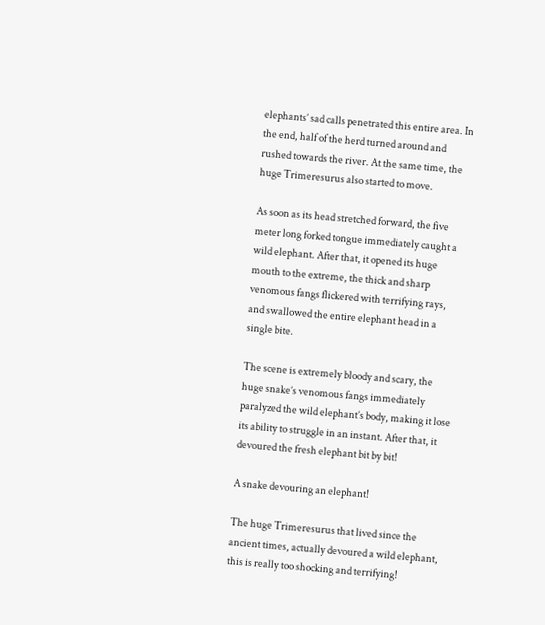elephants’ sad calls penetrated this entire area. In the end, half of the herd turned around and rushed towards the river. At the same time, the huge Trimeresurus also started to move.

As soon as its head stretched forward, the five meter long forked tongue immediately caught a wild elephant. After that, it opened its huge mouth to the extreme, the thick and sharp venomous fangs flickered with terrifying rays, and swallowed the entire elephant head in a single bite.

The scene is extremely bloody and scary, the huge snake’s venomous fangs immediately paralyzed the wild elephant’s body, making it lose its ability to struggle in an instant. After that, it devoured the fresh elephant bit by bit!

A snake devouring an elephant!

The huge Trimeresurus that lived since the ancient times, actually devoured a wild elephant, this is really too shocking and terrifying!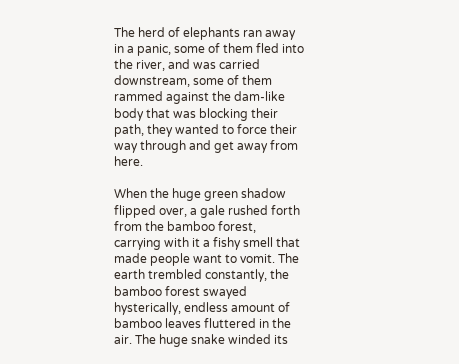The herd of elephants ran away in a panic, some of them fled into the river, and was carried downstream, some of them rammed against the dam-like body that was blocking their path, they wanted to force their way through and get away from here.

When the huge green shadow flipped over, a gale rushed forth from the bamboo forest, carrying with it a fishy smell that made people want to vomit. The earth trembled constantly, the bamboo forest swayed hysterically, endless amount of bamboo leaves fluttered in the air. The huge snake winded its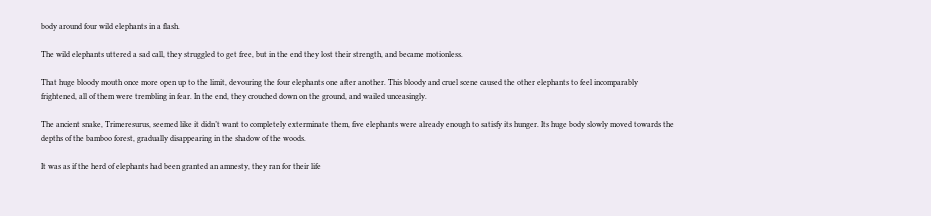body around four wild elephants in a flash.

The wild elephants uttered a sad call, they struggled to get free, but in the end they lost their strength, and became motionless.

That huge bloody mouth once more open up to the limit, devouring the four elephants one after another. This bloody and cruel scene caused the other elephants to feel incomparably frightened, all of them were trembling in fear. In the end, they crouched down on the ground, and wailed unceasingly.

The ancient snake, Trimeresurus, seemed like it didn’t want to completely exterminate them, five elephants were already enough to satisfy its hunger. Its huge body slowly moved towards the depths of the bamboo forest, gradually disappearing in the shadow of the woods.

It was as if the herd of elephants had been granted an amnesty, they ran for their life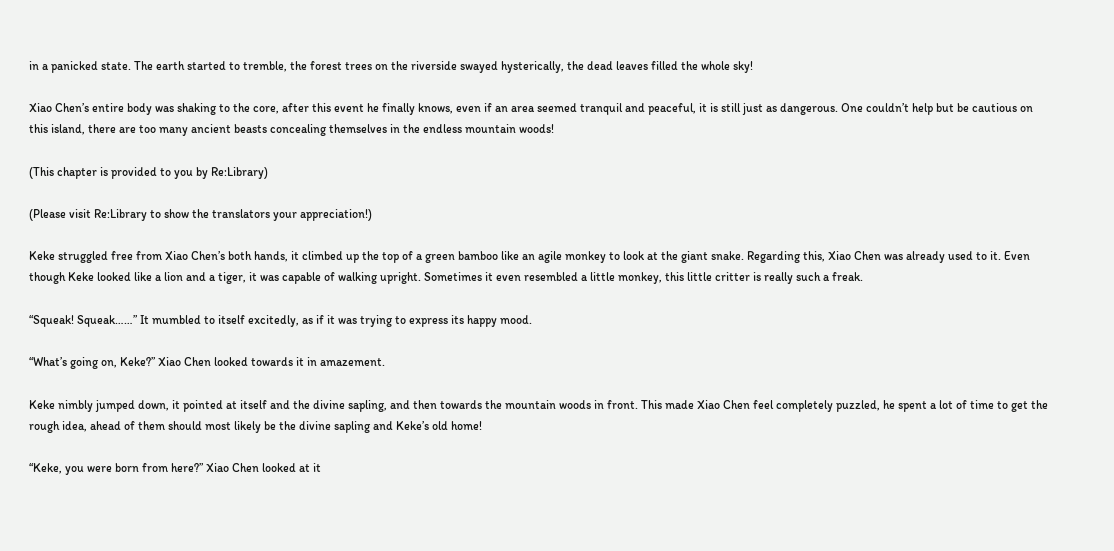in a panicked state. The earth started to tremble, the forest trees on the riverside swayed hysterically, the dead leaves filled the whole sky!

Xiao Chen’s entire body was shaking to the core, after this event he finally knows, even if an area seemed tranquil and peaceful, it is still just as dangerous. One couldn’t help but be cautious on this island, there are too many ancient beasts concealing themselves in the endless mountain woods!

(This chapter is provided to you by Re:Library)

(Please visit Re:Library to show the translators your appreciation!)

Keke struggled free from Xiao Chen’s both hands, it climbed up the top of a green bamboo like an agile monkey to look at the giant snake. Regarding this, Xiao Chen was already used to it. Even though Keke looked like a lion and a tiger, it was capable of walking upright. Sometimes it even resembled a little monkey, this little critter is really such a freak.

“Squeak! Squeak……” It mumbled to itself excitedly, as if it was trying to express its happy mood.

“What’s going on, Keke?” Xiao Chen looked towards it in amazement.

Keke nimbly jumped down, it pointed at itself and the divine sapling, and then towards the mountain woods in front. This made Xiao Chen feel completely puzzled, he spent a lot of time to get the rough idea, ahead of them should most likely be the divine sapling and Keke’s old home!

“Keke, you were born from here?” Xiao Chen looked at it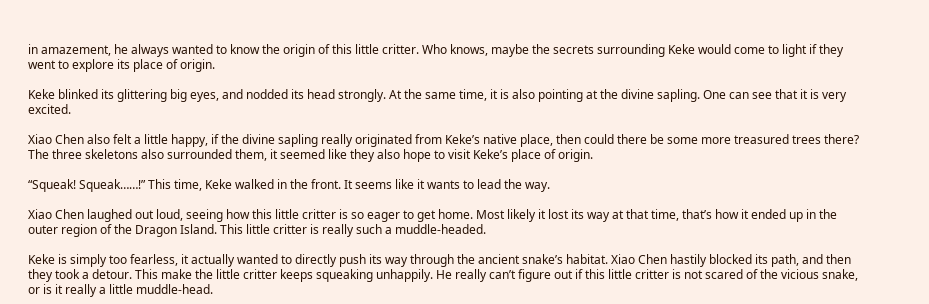in amazement, he always wanted to know the origin of this little critter. Who knows, maybe the secrets surrounding Keke would come to light if they went to explore its place of origin.

Keke blinked its glittering big eyes, and nodded its head strongly. At the same time, it is also pointing at the divine sapling. One can see that it is very excited.

Xiao Chen also felt a little happy, if the divine sapling really originated from Keke’s native place, then could there be some more treasured trees there? The three skeletons also surrounded them, it seemed like they also hope to visit Keke’s place of origin.

“Squeak! Squeak……!” This time, Keke walked in the front. It seems like it wants to lead the way.

Xiao Chen laughed out loud, seeing how this little critter is so eager to get home. Most likely it lost its way at that time, that’s how it ended up in the outer region of the Dragon Island. This little critter is really such a muddle-headed.

Keke is simply too fearless, it actually wanted to directly push its way through the ancient snake’s habitat. Xiao Chen hastily blocked its path, and then they took a detour. This make the little critter keeps squeaking unhappily. He really can’t figure out if this little critter is not scared of the vicious snake, or is it really a little muddle-head.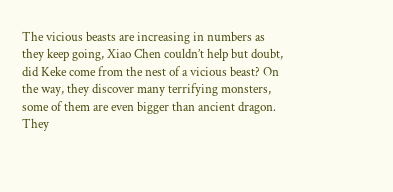The vicious beasts are increasing in numbers as they keep going, Xiao Chen couldn’t help but doubt, did Keke come from the nest of a vicious beast? On the way, they discover many terrifying monsters, some of them are even bigger than ancient dragon. They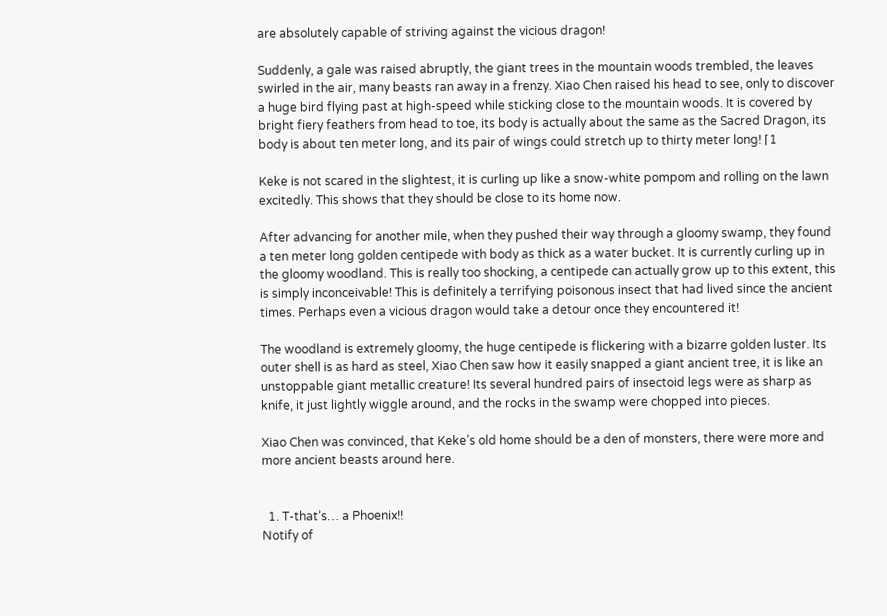are absolutely capable of striving against the vicious dragon!

Suddenly, a gale was raised abruptly, the giant trees in the mountain woods trembled, the leaves swirled in the air, many beasts ran away in a frenzy. Xiao Chen raised his head to see, only to discover a huge bird flying past at high-speed while sticking close to the mountain woods. It is covered by bright fiery feathers from head to toe, its body is actually about the same as the Sacred Dragon, its body is about ten meter long, and its pair of wings could stretch up to thirty meter long! ⌈1

Keke is not scared in the slightest, it is curling up like a snow-white pompom and rolling on the lawn excitedly. This shows that they should be close to its home now.

After advancing for another mile, when they pushed their way through a gloomy swamp, they found a ten meter long golden centipede with body as thick as a water bucket. It is currently curling up in the gloomy woodland. This is really too shocking, a centipede can actually grow up to this extent, this is simply inconceivable! This is definitely a terrifying poisonous insect that had lived since the ancient times. Perhaps even a vicious dragon would take a detour once they encountered it!

The woodland is extremely gloomy, the huge centipede is flickering with a bizarre golden luster. Its outer shell is as hard as steel, Xiao Chen saw how it easily snapped a giant ancient tree, it is like an unstoppable giant metallic creature! Its several hundred pairs of insectoid legs were as sharp as knife, it just lightly wiggle around, and the rocks in the swamp were chopped into pieces.

Xiao Chen was convinced, that Keke’s old home should be a den of monsters, there were more and more ancient beasts around here.


  1. T-that’s… a Phoenix!!
Notify of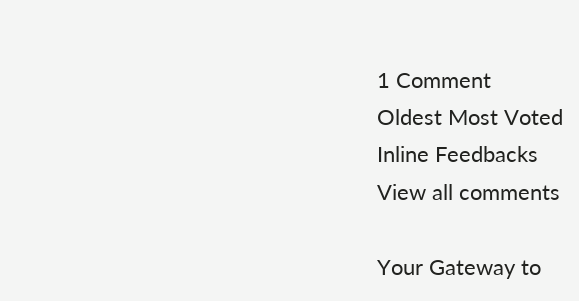1 Comment
Oldest Most Voted
Inline Feedbacks
View all comments

Your Gateway to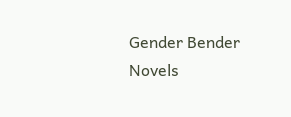Gender Bender Novels